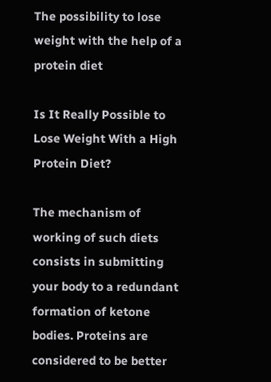The possibility to lose weight with the help of a protein diet

Is It Really Possible to Lose Weight With a High Protein Diet?

The mechanism of working of such diets consists in submitting your body to a redundant formation of ketone bodies. Proteins are considered to be better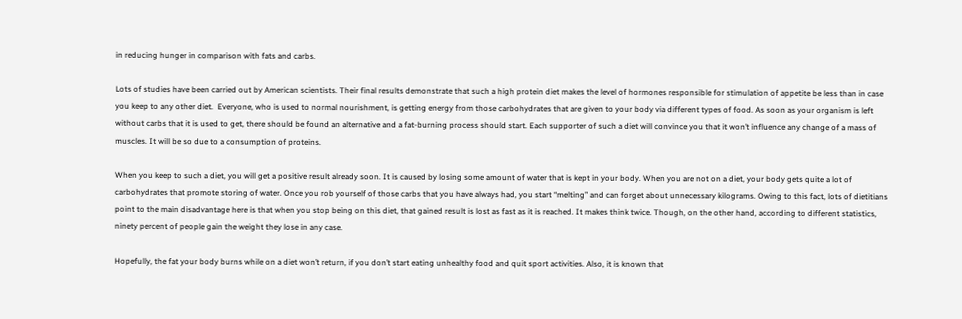in reducing hunger in comparison with fats and carbs.

Lots of studies have been carried out by American scientists. Their final results demonstrate that such a high protein diet makes the level of hormones responsible for stimulation of appetite be less than in case you keep to any other diet.  Everyone, who is used to normal nourishment, is getting energy from those carbohydrates that are given to your body via different types of food. As soon as your organism is left without carbs that it is used to get, there should be found an alternative and a fat-burning process should start. Each supporter of such a diet will convince you that it won’t influence any change of a mass of muscles. It will be so due to a consumption of proteins.

When you keep to such a diet, you will get a positive result already soon. It is caused by losing some amount of water that is kept in your body. When you are not on a diet, your body gets quite a lot of carbohydrates that promote storing of water. Once you rob yourself of those carbs that you have always had, you start “melting” and can forget about unnecessary kilograms. Owing to this fact, lots of dietitians point to the main disadvantage here is that when you stop being on this diet, that gained result is lost as fast as it is reached. It makes think twice. Though, on the other hand, according to different statistics, ninety percent of people gain the weight they lose in any case.

Hopefully, the fat your body burns while on a diet won’t return, if you don’t start eating unhealthy food and quit sport activities. Also, it is known that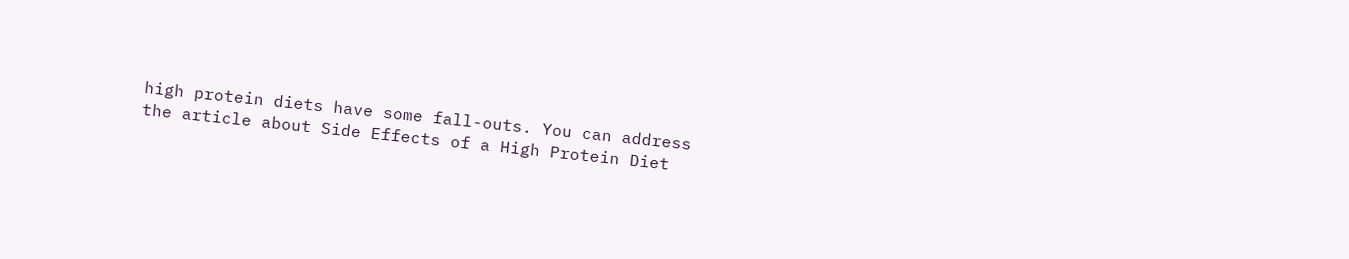high protein diets have some fall-outs. You can address the article about Side Effects of a High Protein Diet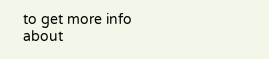to get more info about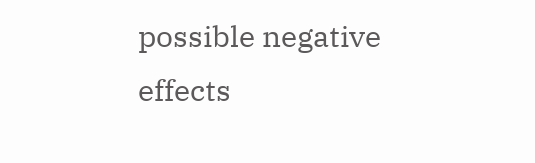possible negative effects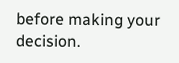before making your decision.